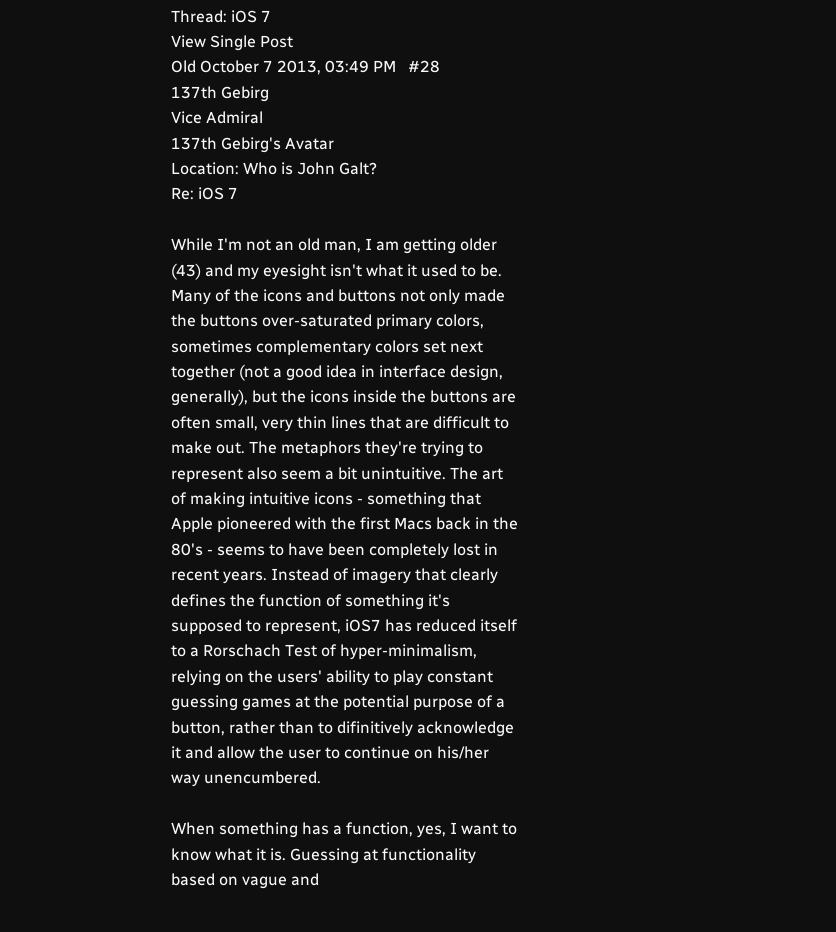Thread: iOS 7
View Single Post
Old October 7 2013, 03:49 PM   #28
137th Gebirg
Vice Admiral
137th Gebirg's Avatar
Location: Who is John Galt?
Re: iOS 7

While I'm not an old man, I am getting older (43) and my eyesight isn't what it used to be. Many of the icons and buttons not only made the buttons over-saturated primary colors, sometimes complementary colors set next together (not a good idea in interface design, generally), but the icons inside the buttons are often small, very thin lines that are difficult to make out. The metaphors they're trying to represent also seem a bit unintuitive. The art of making intuitive icons - something that Apple pioneered with the first Macs back in the 80's - seems to have been completely lost in recent years. Instead of imagery that clearly defines the function of something it's supposed to represent, iOS7 has reduced itself to a Rorschach Test of hyper-minimalism, relying on the users' ability to play constant guessing games at the potential purpose of a button, rather than to difinitively acknowledge it and allow the user to continue on his/her way unencumbered.

When something has a function, yes, I want to know what it is. Guessing at functionality based on vague and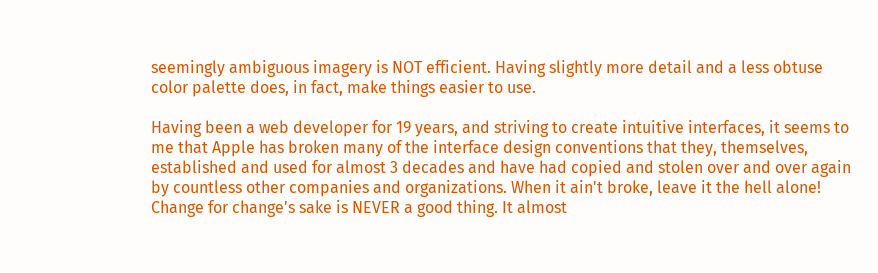seemingly ambiguous imagery is NOT efficient. Having slightly more detail and a less obtuse color palette does, in fact, make things easier to use.

Having been a web developer for 19 years, and striving to create intuitive interfaces, it seems to me that Apple has broken many of the interface design conventions that they, themselves, established and used for almost 3 decades and have had copied and stolen over and over again by countless other companies and organizations. When it ain't broke, leave it the hell alone! Change for change's sake is NEVER a good thing. It almost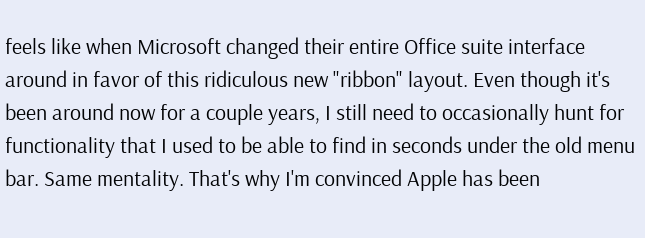feels like when Microsoft changed their entire Office suite interface around in favor of this ridiculous new "ribbon" layout. Even though it's been around now for a couple years, I still need to occasionally hunt for functionality that I used to be able to find in seconds under the old menu bar. Same mentality. That's why I'm convinced Apple has been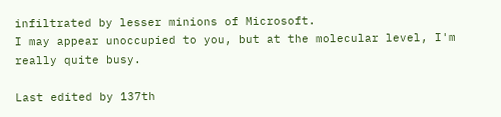infiltrated by lesser minions of Microsoft.
I may appear unoccupied to you, but at the molecular level, I'm really quite busy.

Last edited by 137th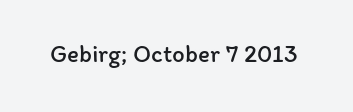Gebirg; October 7 2013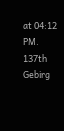at 04:12 PM.
137th Gebirg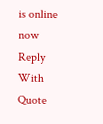is online now   Reply With Quote